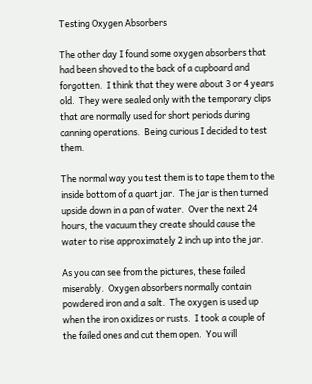Testing Oxygen Absorbers

The other day I found some oxygen absorbers that had been shoved to the back of a cupboard and forgotten.  I think that they were about 3 or 4 years old.  They were sealed only with the temporary clips that are normally used for short periods during canning operations.  Being curious I decided to test them.

The normal way you test them is to tape them to the inside bottom of a quart jar.  The jar is then turned upside down in a pan of water.  Over the next 24 hours, the vacuum they create should cause the water to rise approximately 2 inch up into the jar.

As you can see from the pictures, these failed miserably.  Oxygen absorbers normally contain powdered iron and a salt.  The oxygen is used up when the iron oxidizes or rusts.  I took a couple of the failed ones and cut them open.  You will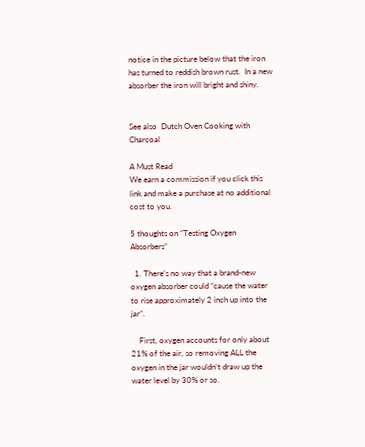notice in the picture below that the iron has turned to reddish brown rust.  In a new absorber the iron will bright and shiny.


See also  Dutch Oven Cooking with Charcoal

A Must Read
We earn a commission if you click this link and make a purchase at no additional cost to you.

5 thoughts on “Testing Oxygen Absorbers”

  1. There’s no way that a brand-new oxygen absorber could “cause the water to rise approximately 2 inch up into the jar”.

    First, oxygen accounts for only about 21% of the air, so removing ALL the oxygen in the jar wouldn’t draw up the water level by 30% or so.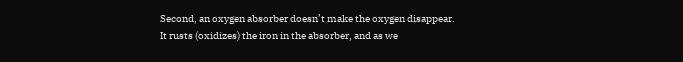Second, an oxygen absorber doesn’t make the oxygen disappear. It rusts (oxidizes) the iron in the absorber, and as we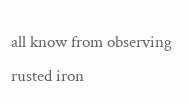all know from observing rusted iron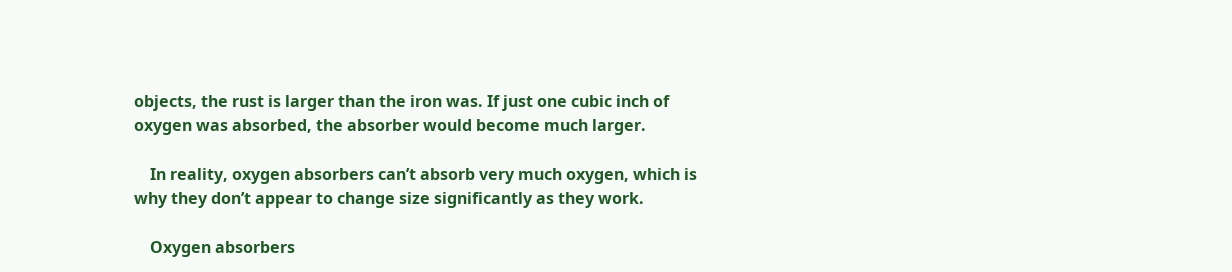objects, the rust is larger than the iron was. If just one cubic inch of oxygen was absorbed, the absorber would become much larger.

    In reality, oxygen absorbers can’t absorb very much oxygen, which is why they don’t appear to change size significantly as they work.

    Oxygen absorbers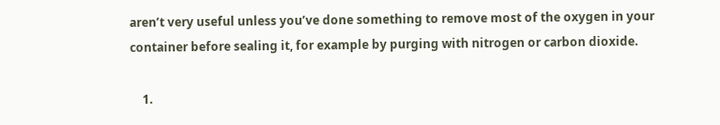aren’t very useful unless you’ve done something to remove most of the oxygen in your container before sealing it, for example by purging with nitrogen or carbon dioxide.

    1.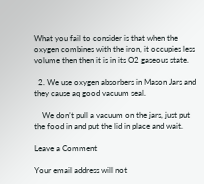What you fail to consider is that when the oxygen combines with the iron, it occupies less volume then then it is in its O2 gaseous state.

  2. We use oxygen absorbers in Mason Jars and they cause aq good vacuum seal.

    We don’t pull a vacuum on the jars, just put the food in and put the lid in place and wait.

Leave a Comment

Your email address will not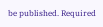be published. Required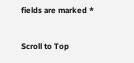fields are marked *

Scroll to Top